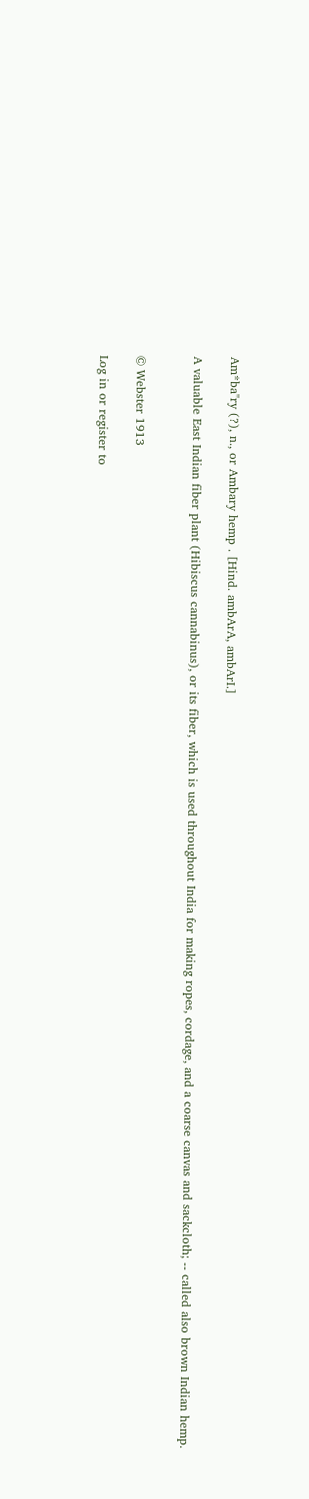Am*ba"ry (?), n., or Ambary hemp . [Hind. ambArA, ambArI.]

A valuable East Indian fiber plant (Hibiscus cannabinus), or its fiber, which is used throughout India for making ropes, cordage, and a coarse canvas and sackcloth; -- called also brown Indian hemp.


© Webster 1913

Log in or register to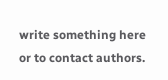write something here or to contact authors.